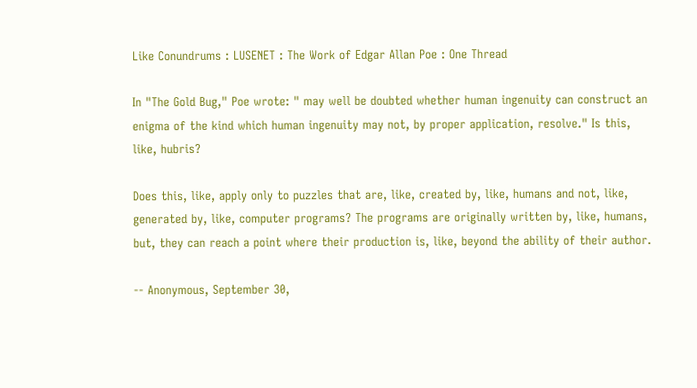Like Conundrums : LUSENET : The Work of Edgar Allan Poe : One Thread

In "The Gold Bug," Poe wrote: " may well be doubted whether human ingenuity can construct an enigma of the kind which human ingenuity may not, by proper application, resolve." Is this, like, hubris?

Does this, like, apply only to puzzles that are, like, created by, like, humans and not, like, generated by, like, computer programs? The programs are originally written by, like, humans, but, they can reach a point where their production is, like, beyond the ability of their author.

-- Anonymous, September 30,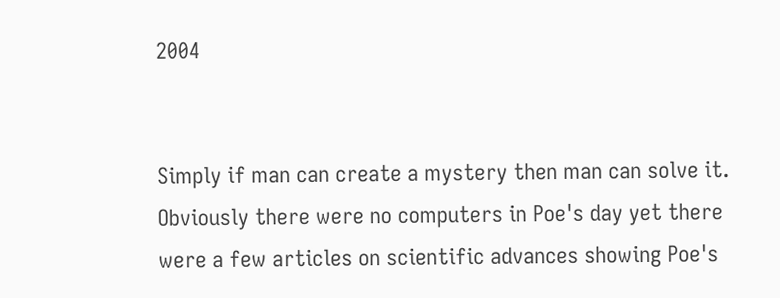2004


Simply if man can create a mystery then man can solve it. Obviously there were no computers in Poe's day yet there were a few articles on scientific advances showing Poe's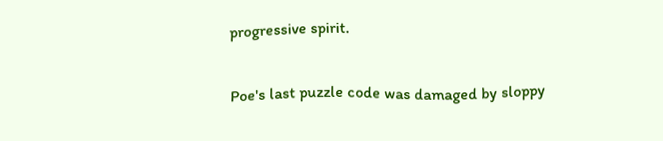progressive spirit.

Poe's last puzzle code was damaged by sloppy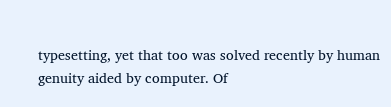typesetting, yet that too was solved recently by human genuity aided by computer. Of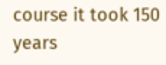course it took 150 years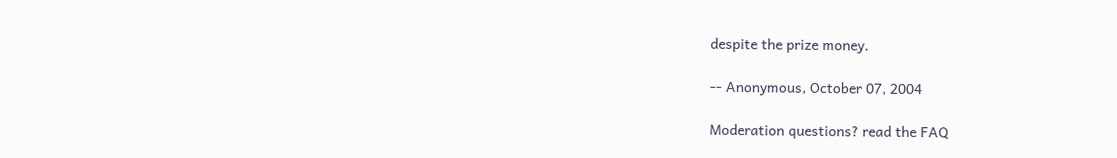despite the prize money.

-- Anonymous, October 07, 2004

Moderation questions? read the FAQ